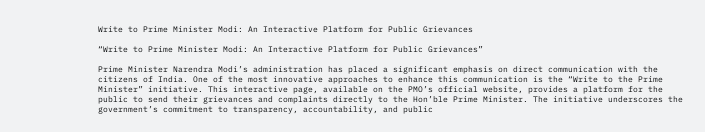Write to Prime Minister Modi: An Interactive Platform for Public Grievances

“Write to Prime Minister Modi: An Interactive Platform for Public Grievances”

Prime Minister Narendra Modi’s administration has placed a significant emphasis on direct communication with the citizens of India. One of the most innovative approaches to enhance this communication is the “Write to the Prime Minister” initiative. This interactive page, available on the PMO’s official website, provides a platform for the public to send their grievances and complaints directly to the Hon’ble Prime Minister. The initiative underscores the government’s commitment to transparency, accountability, and public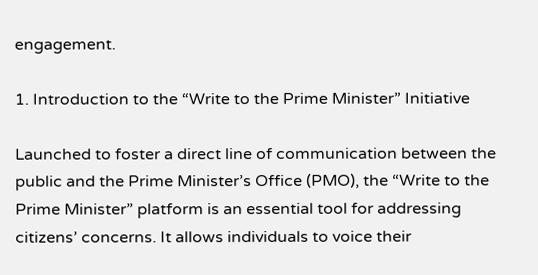engagement.

1. Introduction to the “Write to the Prime Minister” Initiative

Launched to foster a direct line of communication between the public and the Prime Minister’s Office (PMO), the “Write to the Prime Minister” platform is an essential tool for addressing citizens’ concerns. It allows individuals to voice their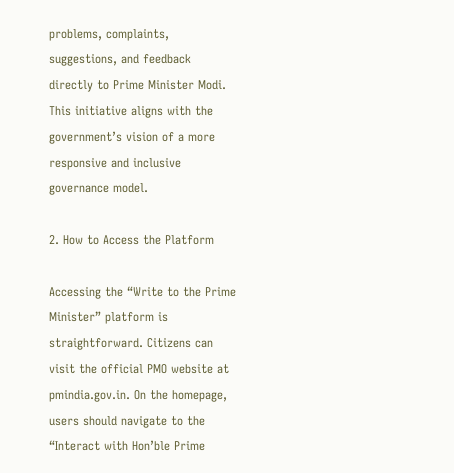problems, complaints, suggestions, and feedback directly to Prime Minister Modi. This initiative aligns with the government’s vision of a more responsive and inclusive governance model.

2. How to Access the Platform

Accessing the “Write to the Prime Minister” platform is straightforward. Citizens can visit the official PMO website at pmindia.gov.in. On the homepage, users should navigate to the “Interact with Hon’ble Prime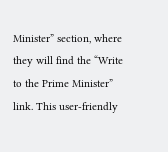Minister” section, where they will find the “Write to the Prime Minister” link. This user-friendly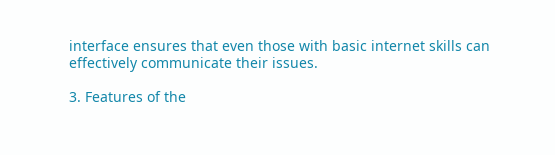interface ensures that even those with basic internet skills can effectively communicate their issues.

3. Features of the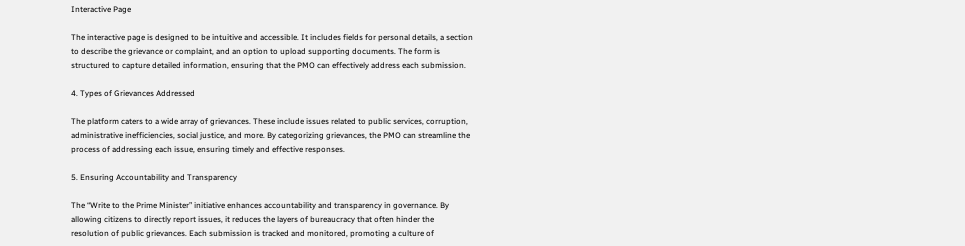Interactive Page

The interactive page is designed to be intuitive and accessible. It includes fields for personal details, a section to describe the grievance or complaint, and an option to upload supporting documents. The form is structured to capture detailed information, ensuring that the PMO can effectively address each submission.

4. Types of Grievances Addressed

The platform caters to a wide array of grievances. These include issues related to public services, corruption, administrative inefficiencies, social justice, and more. By categorizing grievances, the PMO can streamline the process of addressing each issue, ensuring timely and effective responses.

5. Ensuring Accountability and Transparency

The “Write to the Prime Minister” initiative enhances accountability and transparency in governance. By allowing citizens to directly report issues, it reduces the layers of bureaucracy that often hinder the resolution of public grievances. Each submission is tracked and monitored, promoting a culture of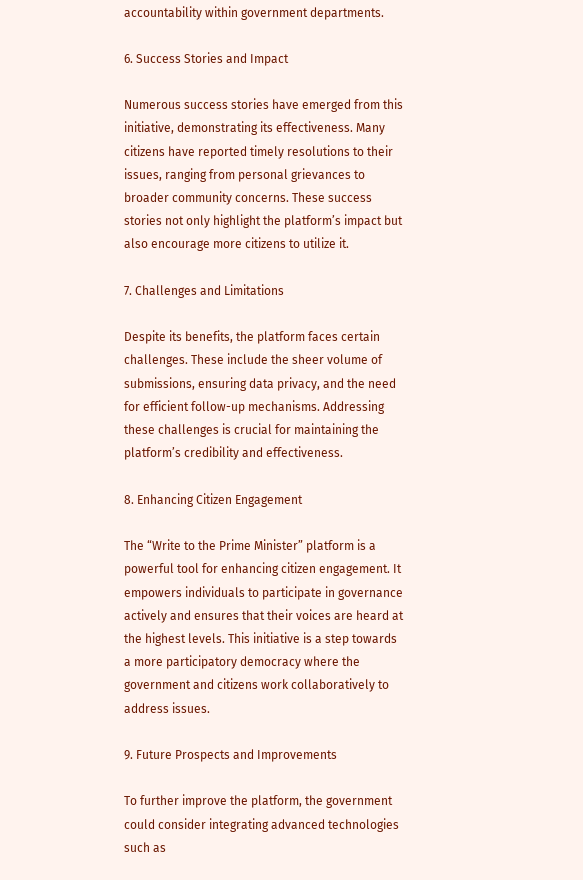accountability within government departments.

6. Success Stories and Impact

Numerous success stories have emerged from this initiative, demonstrating its effectiveness. Many citizens have reported timely resolutions to their issues, ranging from personal grievances to broader community concerns. These success stories not only highlight the platform’s impact but also encourage more citizens to utilize it.

7. Challenges and Limitations

Despite its benefits, the platform faces certain challenges. These include the sheer volume of submissions, ensuring data privacy, and the need for efficient follow-up mechanisms. Addressing these challenges is crucial for maintaining the platform’s credibility and effectiveness.

8. Enhancing Citizen Engagement

The “Write to the Prime Minister” platform is a powerful tool for enhancing citizen engagement. It empowers individuals to participate in governance actively and ensures that their voices are heard at the highest levels. This initiative is a step towards a more participatory democracy where the government and citizens work collaboratively to address issues.

9. Future Prospects and Improvements

To further improve the platform, the government could consider integrating advanced technologies such as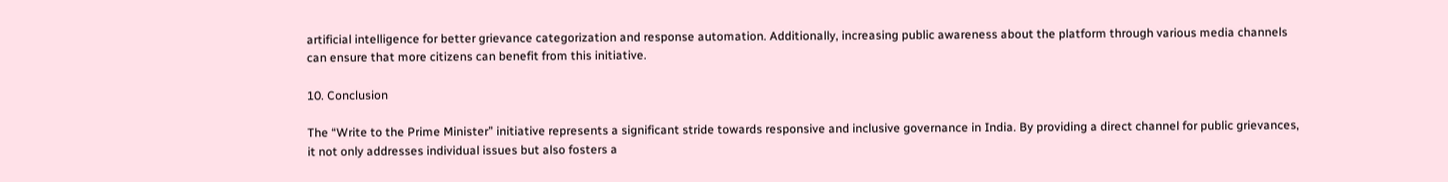artificial intelligence for better grievance categorization and response automation. Additionally, increasing public awareness about the platform through various media channels can ensure that more citizens can benefit from this initiative.

10. Conclusion

The “Write to the Prime Minister” initiative represents a significant stride towards responsive and inclusive governance in India. By providing a direct channel for public grievances, it not only addresses individual issues but also fosters a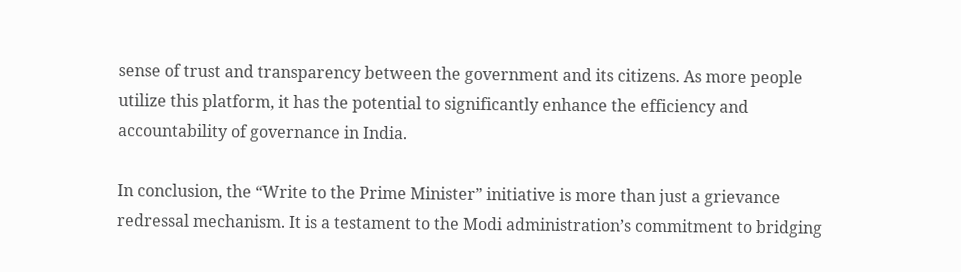sense of trust and transparency between the government and its citizens. As more people utilize this platform, it has the potential to significantly enhance the efficiency and accountability of governance in India.

In conclusion, the “Write to the Prime Minister” initiative is more than just a grievance redressal mechanism. It is a testament to the Modi administration’s commitment to bridging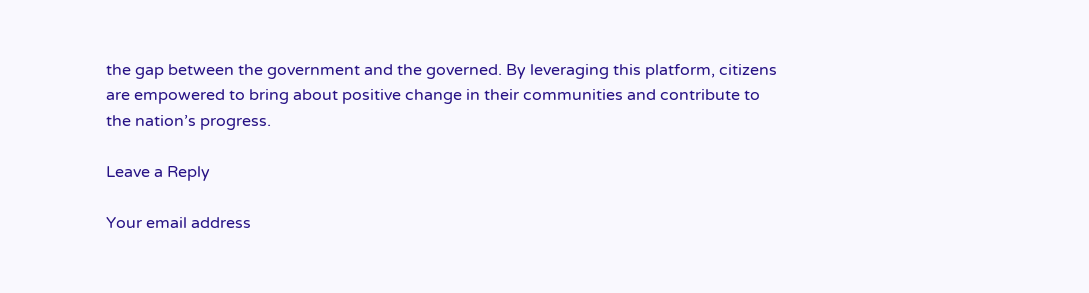the gap between the government and the governed. By leveraging this platform, citizens are empowered to bring about positive change in their communities and contribute to the nation’s progress.

Leave a Reply

Your email address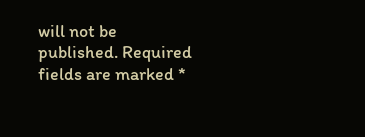will not be published. Required fields are marked *